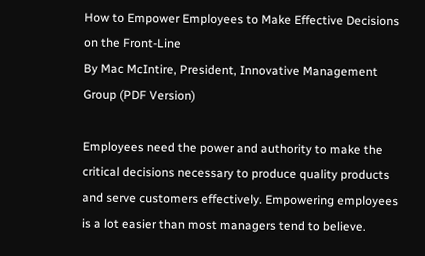How to Empower Employees to Make Effective Decisions on the Front-Line
By Mac McIntire, President, Innovative Management Group (PDF Version)

Employees need the power and authority to make the critical decisions necessary to produce quality products and serve customers effectively. Empowering employees is a lot easier than most managers tend to believe.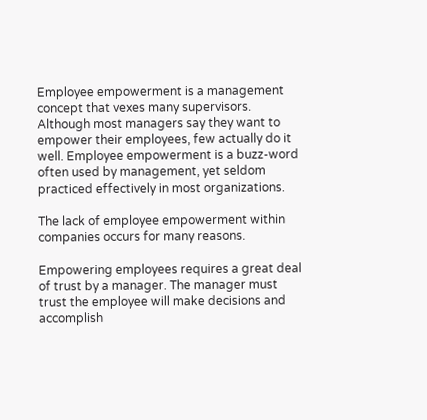Employee empowerment is a management concept that vexes many supervisors. Although most managers say they want to empower their employees, few actually do it well. Employee empowerment is a buzz-word often used by management, yet seldom practiced effectively in most organizations.

The lack of employee empowerment within companies occurs for many reasons.

Empowering employees requires a great deal of trust by a manager. The manager must trust the employee will make decisions and accomplish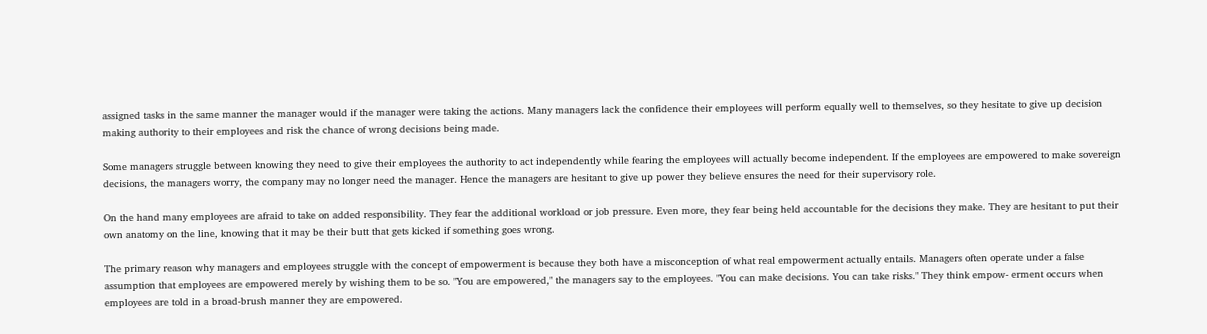assigned tasks in the same manner the manager would if the manager were taking the actions. Many managers lack the confidence their employees will perform equally well to themselves, so they hesitate to give up decision making authority to their employees and risk the chance of wrong decisions being made.

Some managers struggle between knowing they need to give their employees the authority to act independently while fearing the employees will actually become independent. If the employees are empowered to make sovereign decisions, the managers worry, the company may no longer need the manager. Hence the managers are hesitant to give up power they believe ensures the need for their supervisory role.

On the hand many employees are afraid to take on added responsibility. They fear the additional workload or job pressure. Even more, they fear being held accountable for the decisions they make. They are hesitant to put their own anatomy on the line, knowing that it may be their butt that gets kicked if something goes wrong.

The primary reason why managers and employees struggle with the concept of empowerment is because they both have a misconception of what real empowerment actually entails. Managers often operate under a false assumption that employees are empowered merely by wishing them to be so. "You are empowered," the managers say to the employees. "You can make decisions. You can take risks." They think empow- erment occurs when employees are told in a broad-brush manner they are empowered.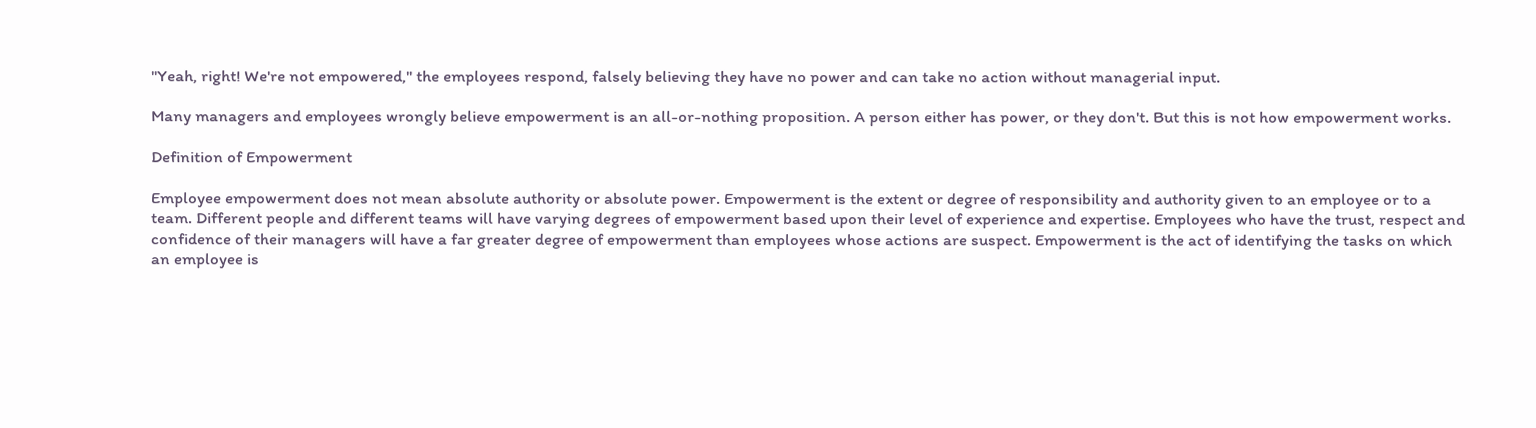"Yeah, right! We're not empowered," the employees respond, falsely believing they have no power and can take no action without managerial input.

Many managers and employees wrongly believe empowerment is an all-or-nothing proposition. A person either has power, or they don't. But this is not how empowerment works.

Definition of Empowerment

Employee empowerment does not mean absolute authority or absolute power. Empowerment is the extent or degree of responsibility and authority given to an employee or to a team. Different people and different teams will have varying degrees of empowerment based upon their level of experience and expertise. Employees who have the trust, respect and confidence of their managers will have a far greater degree of empowerment than employees whose actions are suspect. Empowerment is the act of identifying the tasks on which an employee is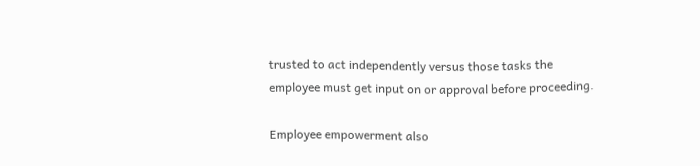trusted to act independently versus those tasks the employee must get input on or approval before proceeding.

Employee empowerment also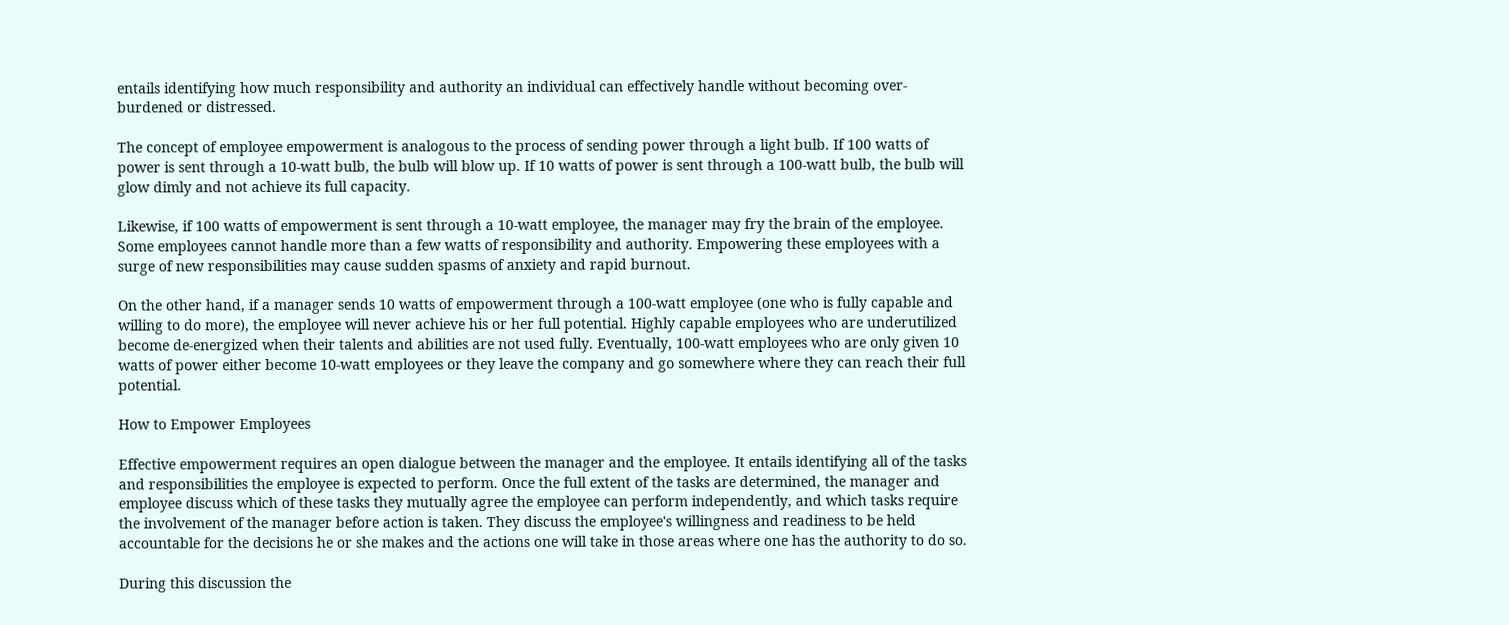entails identifying how much responsibility and authority an individual can effectively handle without becoming over-burdened or distressed.

The concept of employee empowerment is analogous to the process of sending power through a light bulb. If 100 watts of power is sent through a 10-watt bulb, the bulb will blow up. If 10 watts of power is sent through a 100-watt bulb, the bulb will glow dimly and not achieve its full capacity.

Likewise, if 100 watts of empowerment is sent through a 10-watt employee, the manager may fry the brain of the employee. Some employees cannot handle more than a few watts of responsibility and authority. Empowering these employees with a surge of new responsibilities may cause sudden spasms of anxiety and rapid burnout.

On the other hand, if a manager sends 10 watts of empowerment through a 100-watt employee (one who is fully capable and willing to do more), the employee will never achieve his or her full potential. Highly capable employees who are underutilized become de-energized when their talents and abilities are not used fully. Eventually, 100-watt employees who are only given 10 watts of power either become 10-watt employees or they leave the company and go somewhere where they can reach their full potential.

How to Empower Employees

Effective empowerment requires an open dialogue between the manager and the employee. It entails identifying all of the tasks and responsibilities the employee is expected to perform. Once the full extent of the tasks are determined, the manager and employee discuss which of these tasks they mutually agree the employee can perform independently, and which tasks require the involvement of the manager before action is taken. They discuss the employee's willingness and readiness to be held accountable for the decisions he or she makes and the actions one will take in those areas where one has the authority to do so.

During this discussion the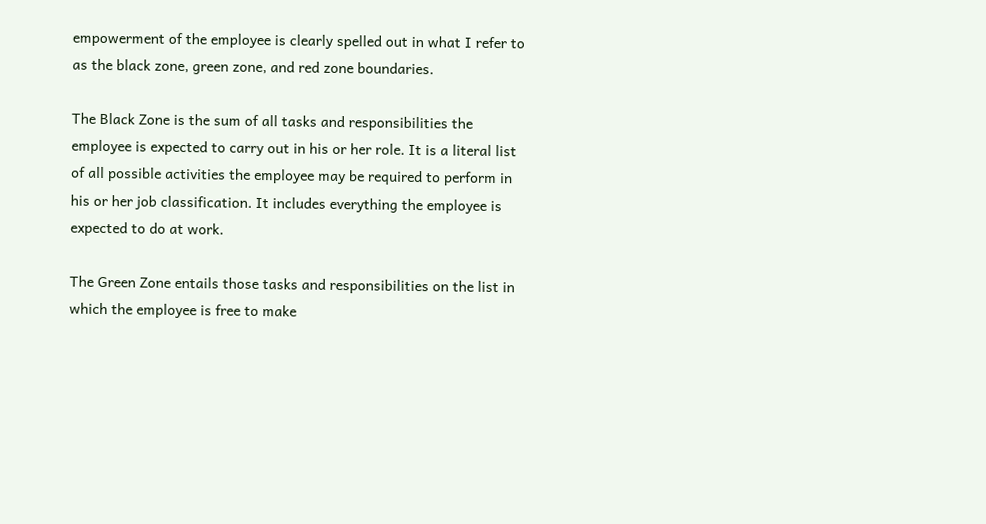empowerment of the employee is clearly spelled out in what I refer to as the black zone, green zone, and red zone boundaries.

The Black Zone is the sum of all tasks and responsibilities the employee is expected to carry out in his or her role. It is a literal list of all possible activities the employee may be required to perform in his or her job classification. It includes everything the employee is expected to do at work.

The Green Zone entails those tasks and responsibilities on the list in which the employee is free to make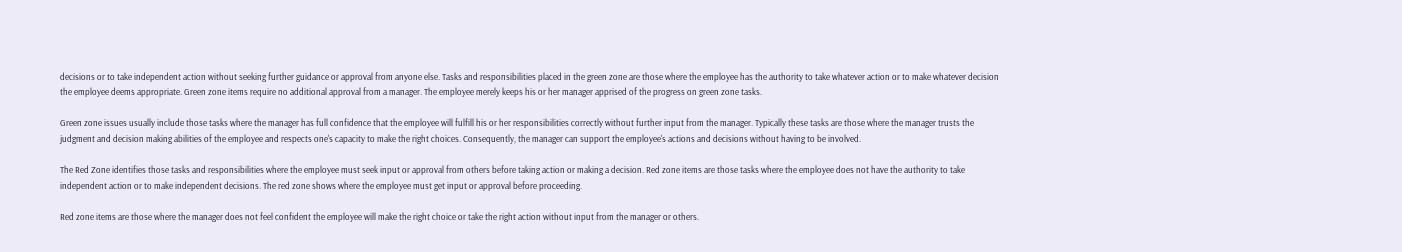decisions or to take independent action without seeking further guidance or approval from anyone else. Tasks and responsibilities placed in the green zone are those where the employee has the authority to take whatever action or to make whatever decision the employee deems appropriate. Green zone items require no additional approval from a manager. The employee merely keeps his or her manager apprised of the progress on green zone tasks.

Green zone issues usually include those tasks where the manager has full confidence that the employee will fulfill his or her responsibilities correctly without further input from the manager. Typically these tasks are those where the manager trusts the judgment and decision making abilities of the employee and respects one's capacity to make the right choices. Consequently, the manager can support the employee's actions and decisions without having to be involved.

The Red Zone identifies those tasks and responsibilities where the employee must seek input or approval from others before taking action or making a decision. Red zone items are those tasks where the employee does not have the authority to take independent action or to make independent decisions. The red zone shows where the employee must get input or approval before proceeding.

Red zone items are those where the manager does not feel confident the employee will make the right choice or take the right action without input from the manager or others.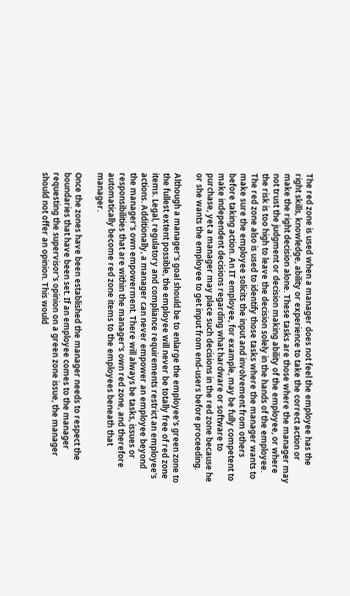The red zone is used when a manager does not feel the employee has the right skills, knowledge, ability or experience to take the correct action or make the right decision alone. These tasks are those where the manager may not trust the judgment or decision making ability of the employee, or where the risk is too high to leave the decision solely in the hands of the employee. The red zone also is used to identify those tasks where the manager wants to make sure the employee solicits the input and involvement from others before taking action. An IT employee, for example, may be fully competent to make independent decisions regarding what hardware or software to purchase, yet a manager may place such decisions in the red zone because he or she wants the employee to get input from end-users before proceeding.

Although a manager's goal should be to enlarge the employee's green zone to the fullest extent possible, the employee will never be totally free of red zone items. Legal, regulatory and compliance requirements restrict an employee's actions. Additionally, a manager can never empower an employee beyond the manager's own empowerment. There will always be tasks, issues or responsibilities that are within the manager's own red zone, and therefore automatically become red zone items to the employees beneath that manager.

Once the zones have been established the manager needs to respect the boundaries that have been set. If an employee comes to the manager requesting the supervisor's opinion on a green zone issue, the manager should not offer an opinion. This would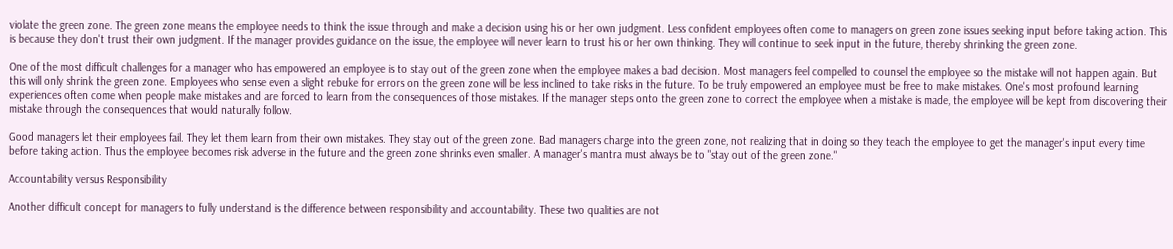violate the green zone. The green zone means the employee needs to think the issue through and make a decision using his or her own judgment. Less confident employees often come to managers on green zone issues seeking input before taking action. This is because they don't trust their own judgment. If the manager provides guidance on the issue, the employee will never learn to trust his or her own thinking. They will continue to seek input in the future, thereby shrinking the green zone.

One of the most difficult challenges for a manager who has empowered an employee is to stay out of the green zone when the employee makes a bad decision. Most managers feel compelled to counsel the employee so the mistake will not happen again. But this will only shrink the green zone. Employees who sense even a slight rebuke for errors on the green zone will be less inclined to take risks in the future. To be truly empowered an employee must be free to make mistakes. One's most profound learning experiences often come when people make mistakes and are forced to learn from the consequences of those mistakes. If the manager steps onto the green zone to correct the employee when a mistake is made, the employee will be kept from discovering their mistake through the consequences that would naturally follow.

Good managers let their employees fail. They let them learn from their own mistakes. They stay out of the green zone. Bad managers charge into the green zone, not realizing that in doing so they teach the employee to get the manager's input every time before taking action. Thus the employee becomes risk adverse in the future and the green zone shrinks even smaller. A manager's mantra must always be to "stay out of the green zone."

Accountability versus Responsibility

Another difficult concept for managers to fully understand is the difference between responsibility and accountability. These two qualities are not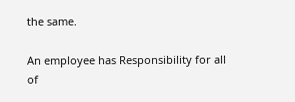the same.

An employee has Responsibility for all of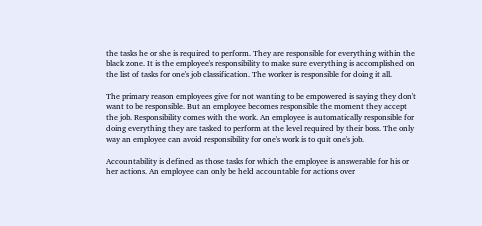the tasks he or she is required to perform. They are responsible for everything within the black zone. It is the employee's responsibility to make sure everything is accomplished on the list of tasks for one's job classification. The worker is responsible for doing it all.

The primary reason employees give for not wanting to be empowered is saying they don't want to be responsible. But an employee becomes responsible the moment they accept the job. Responsibility comes with the work. An employee is automatically responsible for doing everything they are tasked to perform at the level required by their boss. The only way an employee can avoid responsibility for one's work is to quit one's job.

Accountability is defined as those tasks for which the employee is answerable for his or her actions. An employee can only be held accountable for actions over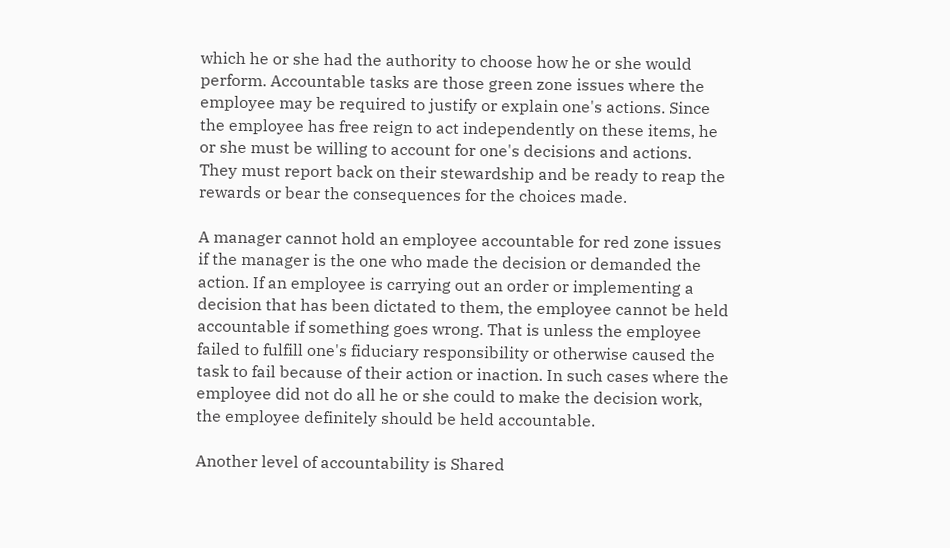which he or she had the authority to choose how he or she would perform. Accountable tasks are those green zone issues where the employee may be required to justify or explain one's actions. Since the employee has free reign to act independently on these items, he or she must be willing to account for one's decisions and actions. They must report back on their stewardship and be ready to reap the rewards or bear the consequences for the choices made.

A manager cannot hold an employee accountable for red zone issues if the manager is the one who made the decision or demanded the action. If an employee is carrying out an order or implementing a decision that has been dictated to them, the employee cannot be held accountable if something goes wrong. That is unless the employee failed to fulfill one's fiduciary responsibility or otherwise caused the task to fail because of their action or inaction. In such cases where the employee did not do all he or she could to make the decision work, the employee definitely should be held accountable.

Another level of accountability is Shared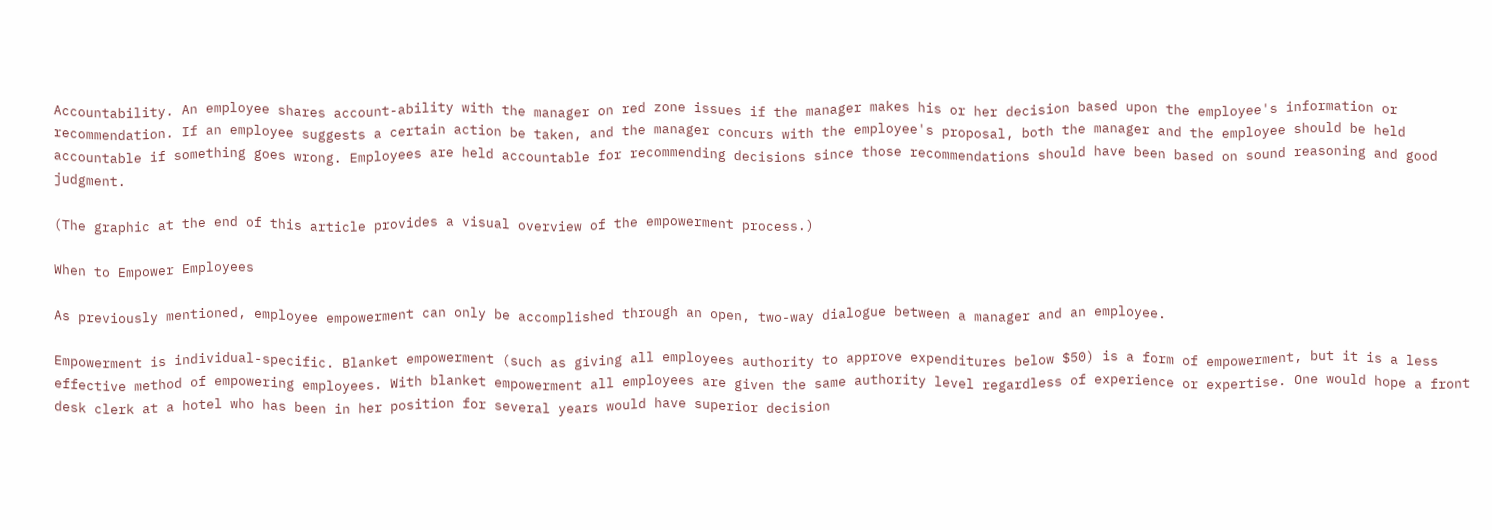Accountability. An employee shares account-ability with the manager on red zone issues if the manager makes his or her decision based upon the employee's information or recommendation. If an employee suggests a certain action be taken, and the manager concurs with the employee's proposal, both the manager and the employee should be held accountable if something goes wrong. Employees are held accountable for recommending decisions since those recommendations should have been based on sound reasoning and good judgment.

(The graphic at the end of this article provides a visual overview of the empowerment process.)

When to Empower Employees

As previously mentioned, employee empowerment can only be accomplished through an open, two-way dialogue between a manager and an employee.

Empowerment is individual-specific. Blanket empowerment (such as giving all employees authority to approve expenditures below $50) is a form of empowerment, but it is a less effective method of empowering employees. With blanket empowerment all employees are given the same authority level regardless of experience or expertise. One would hope a front desk clerk at a hotel who has been in her position for several years would have superior decision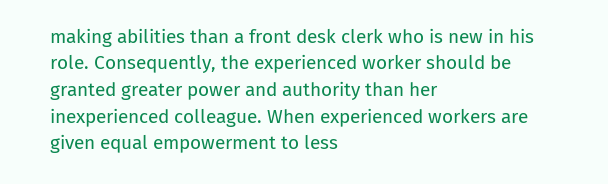making abilities than a front desk clerk who is new in his role. Consequently, the experienced worker should be granted greater power and authority than her inexperienced colleague. When experienced workers are given equal empowerment to less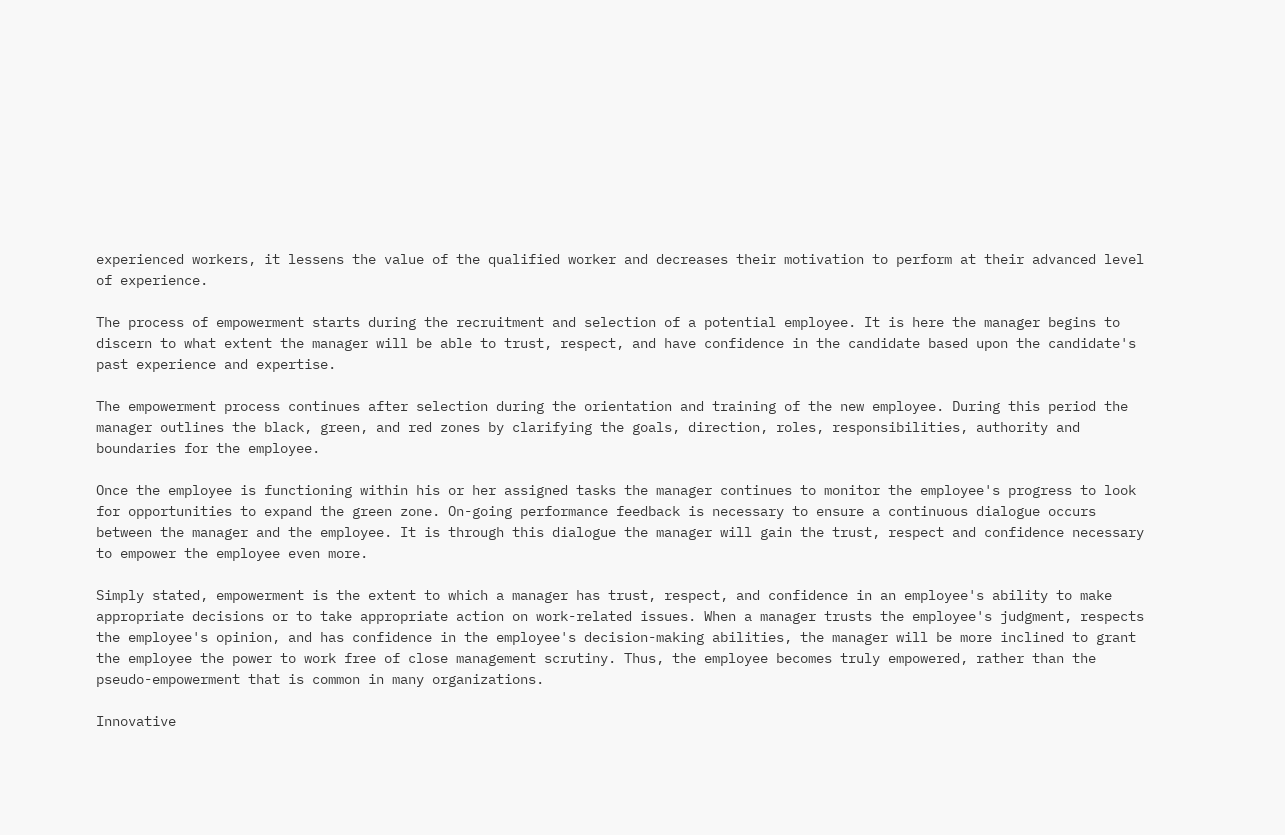experienced workers, it lessens the value of the qualified worker and decreases their motivation to perform at their advanced level of experience.

The process of empowerment starts during the recruitment and selection of a potential employee. It is here the manager begins to discern to what extent the manager will be able to trust, respect, and have confidence in the candidate based upon the candidate's past experience and expertise.

The empowerment process continues after selection during the orientation and training of the new employee. During this period the manager outlines the black, green, and red zones by clarifying the goals, direction, roles, responsibilities, authority and boundaries for the employee.

Once the employee is functioning within his or her assigned tasks the manager continues to monitor the employee's progress to look for opportunities to expand the green zone. On-going performance feedback is necessary to ensure a continuous dialogue occurs between the manager and the employee. It is through this dialogue the manager will gain the trust, respect and confidence necessary to empower the employee even more.

Simply stated, empowerment is the extent to which a manager has trust, respect, and confidence in an employee's ability to make appropriate decisions or to take appropriate action on work-related issues. When a manager trusts the employee's judgment, respects the employee's opinion, and has confidence in the employee's decision-making abilities, the manager will be more inclined to grant the employee the power to work free of close management scrutiny. Thus, the employee becomes truly empowered, rather than the pseudo-empowerment that is common in many organizations.

Innovative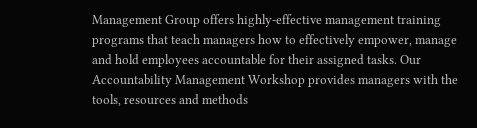Management Group offers highly-effective management training programs that teach managers how to effectively empower, manage and hold employees accountable for their assigned tasks. Our Accountability Management Workshop provides managers with the tools, resources and methods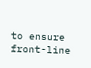to ensure front-line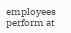employees perform at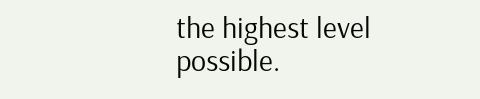the highest level possible.